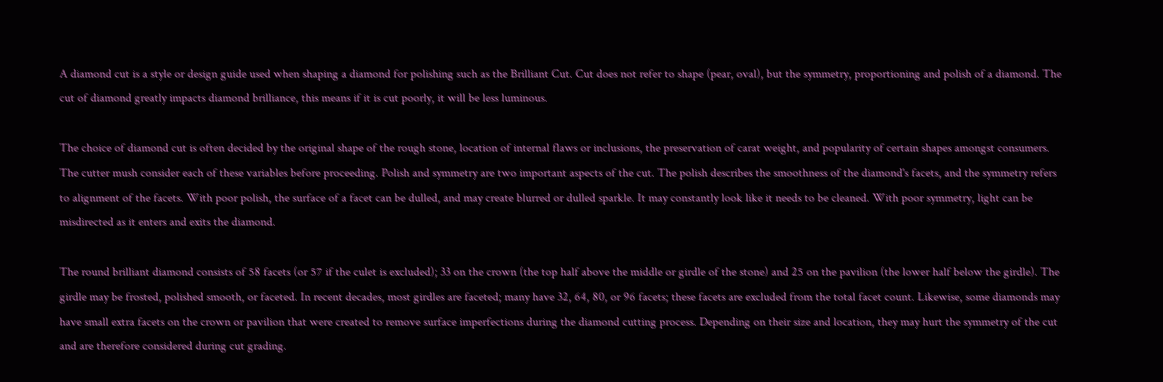A diamond cut is a style or design guide used when shaping a diamond for polishing such as the Brilliant Cut. Cut does not refer to shape (pear, oval), but the symmetry, proportioning and polish of a diamond. The cut of diamond greatly impacts diamond brilliance, this means if it is cut poorly, it will be less luminous.

The choice of diamond cut is often decided by the original shape of the rough stone, location of internal flaws or inclusions, the preservation of carat weight, and popularity of certain shapes amongst consumers. The cutter mush consider each of these variables before proceeding. Polish and symmetry are two important aspects of the cut. The polish describes the smoothness of the diamond's facets, and the symmetry refers to alignment of the facets. With poor polish, the surface of a facet can be dulled, and may create blurred or dulled sparkle. It may constantly look like it needs to be cleaned. With poor symmetry, light can be misdirected as it enters and exits the diamond.

The round brilliant diamond consists of 58 facets (or 57 if the culet is excluded); 33 on the crown (the top half above the middle or girdle of the stone) and 25 on the pavilion (the lower half below the girdle). The girdle may be frosted, polished smooth, or faceted. In recent decades, most girdles are faceted; many have 32, 64, 80, or 96 facets; these facets are excluded from the total facet count. Likewise, some diamonds may have small extra facets on the crown or pavilion that were created to remove surface imperfections during the diamond cutting process. Depending on their size and location, they may hurt the symmetry of the cut and are therefore considered during cut grading.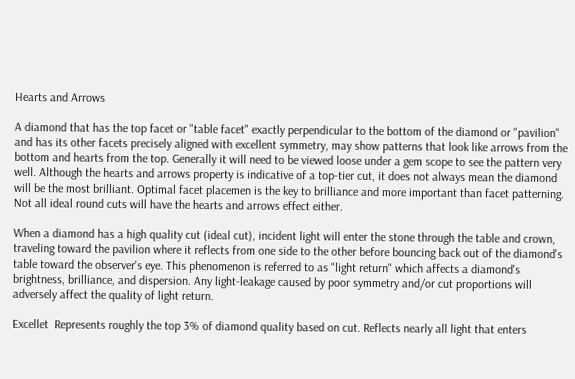Hearts and Arrows

A diamond that has the top facet or "table facet" exactly perpendicular to the bottom of the diamond or "pavilion" and has its other facets precisely aligned with excellent symmetry, may show patterns that look like arrows from the bottom and hearts from the top. Generally it will need to be viewed loose under a gem scope to see the pattern very well. Although the hearts and arrows property is indicative of a top-tier cut, it does not always mean the diamond will be the most brilliant. Optimal facet placemen is the key to brilliance and more important than facet patterning. Not all ideal round cuts will have the hearts and arrows effect either.

When a diamond has a high quality cut (ideal cut), incident light will enter the stone through the table and crown, traveling toward the pavilion where it reflects from one side to the other before bouncing back out of the diamond's table toward the observer's eye. This phenomenon is referred to as "light return" which affects a diamond's brightness, brilliance, and dispersion. Any light-leakage caused by poor symmetry and/or cut proportions will adversely affect the quality of light return.

Excellet  Represents roughly the top 3% of diamond quality based on cut. Reflects nearly all light that enters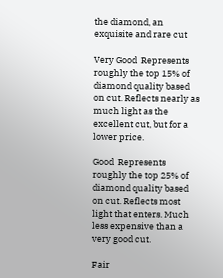the diamond, an exquisite and rare cut

Very Good  Represents roughly the top 15% of diamond quality based on cut. Reflects nearly as much light as the excellent cut, but for a lower price.

Good  Represents roughly the top 25% of diamond quality based on cut. Reflects most light that enters. Much less expensive than a very good cut.

Fair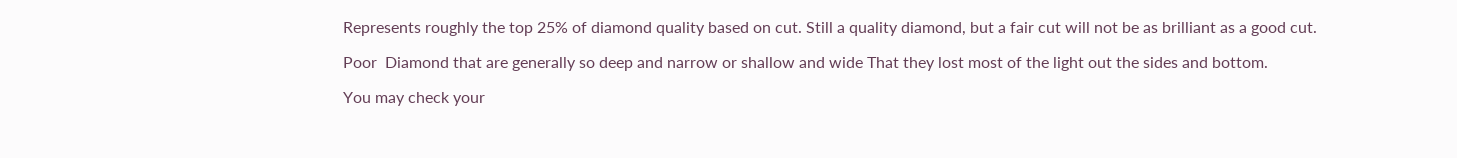Represents roughly the top 25% of diamond quality based on cut. Still a quality diamond, but a fair cut will not be as brilliant as a good cut.

Poor  Diamond that are generally so deep and narrow or shallow and wide That they lost most of the light out the sides and bottom.

You may check your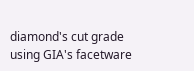diamond's cut grade using GIA's facetware